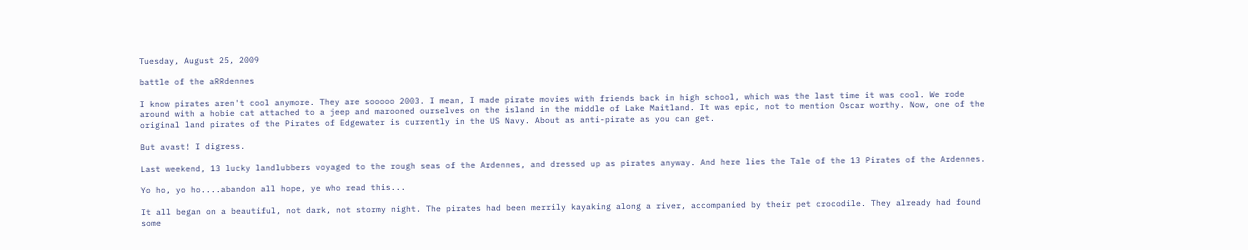Tuesday, August 25, 2009

battle of the aRRdennes

I know pirates aren't cool anymore. They are sooooo 2003. I mean, I made pirate movies with friends back in high school, which was the last time it was cool. We rode around with a hobie cat attached to a jeep and marooned ourselves on the island in the middle of Lake Maitland. It was epic, not to mention Oscar worthy. Now, one of the original land pirates of the Pirates of Edgewater is currently in the US Navy. About as anti-pirate as you can get.

But avast! I digress.

Last weekend, 13 lucky landlubbers voyaged to the rough seas of the Ardennes, and dressed up as pirates anyway. And here lies the Tale of the 13 Pirates of the Ardennes.

Yo ho, yo ho....abandon all hope, ye who read this...

It all began on a beautiful, not dark, not stormy night. The pirates had been merrily kayaking along a river, accompanied by their pet crocodile. They already had found some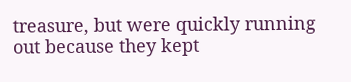treasure, but were quickly running out because they kept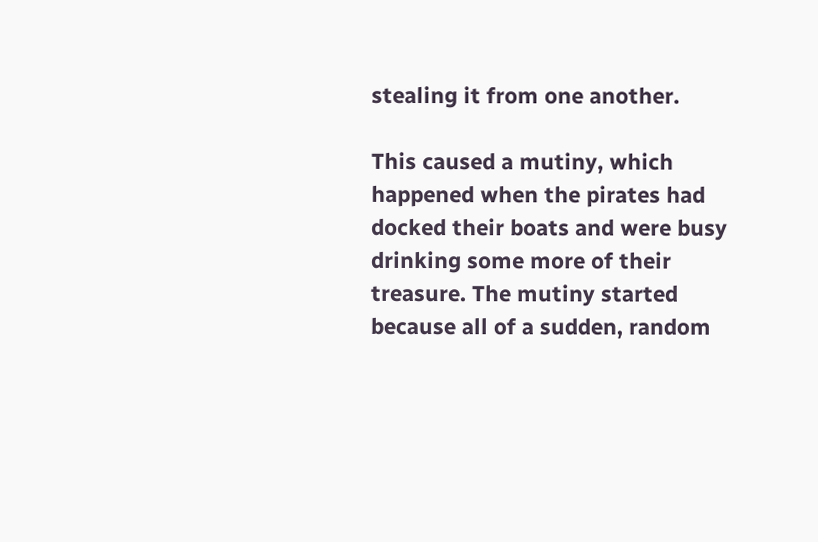stealing it from one another.

This caused a mutiny, which happened when the pirates had docked their boats and were busy drinking some more of their treasure. The mutiny started because all of a sudden, random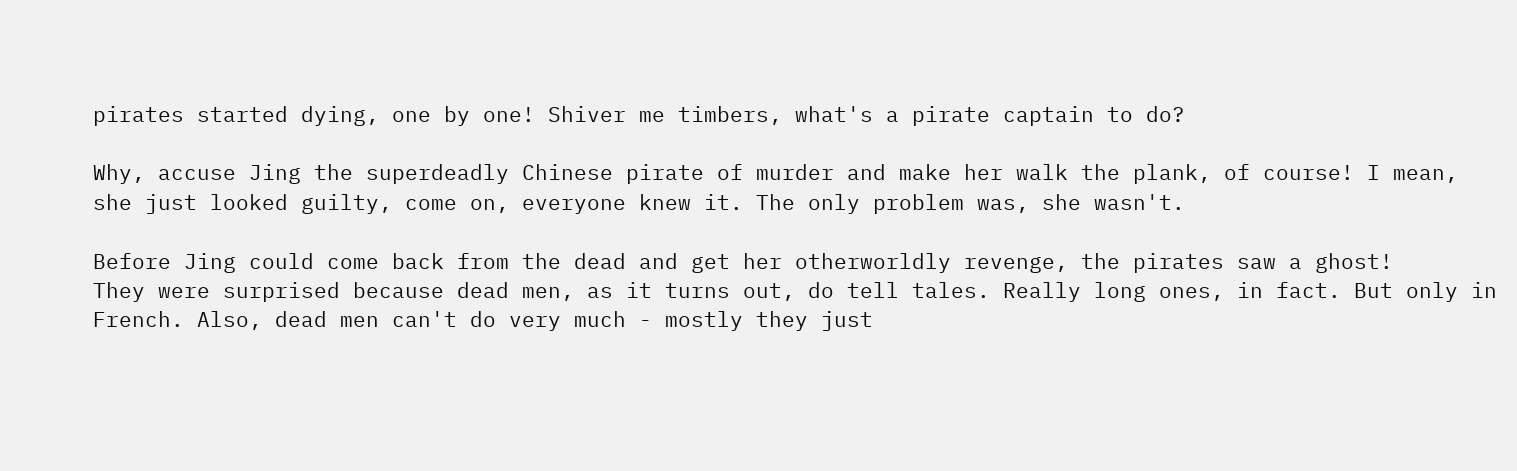pirates started dying, one by one! Shiver me timbers, what's a pirate captain to do?

Why, accuse Jing the superdeadly Chinese pirate of murder and make her walk the plank, of course! I mean, she just looked guilty, come on, everyone knew it. The only problem was, she wasn't.

Before Jing could come back from the dead and get her otherworldly revenge, the pirates saw a ghost!
They were surprised because dead men, as it turns out, do tell tales. Really long ones, in fact. But only in French. Also, dead men can't do very much - mostly they just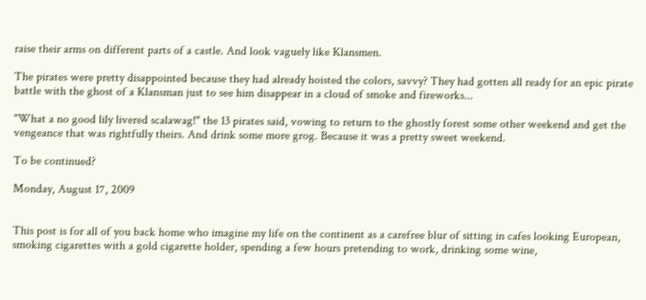raise their arms on different parts of a castle. And look vaguely like Klansmen.

The pirates were pretty disappointed because they had already hoisted the colors, savvy? They had gotten all ready for an epic pirate battle with the ghost of a Klansman just to see him disappear in a cloud of smoke and fireworks...

"What a no good lily livered scalawag!" the 13 pirates said, vowing to return to the ghostly forest some other weekend and get the vengeance that was rightfully theirs. And drink some more grog. Because it was a pretty sweet weekend.

To be continued?

Monday, August 17, 2009


This post is for all of you back home who imagine my life on the continent as a carefree blur of sitting in cafes looking European, smoking cigarettes with a gold cigarette holder, spending a few hours pretending to work, drinking some wine,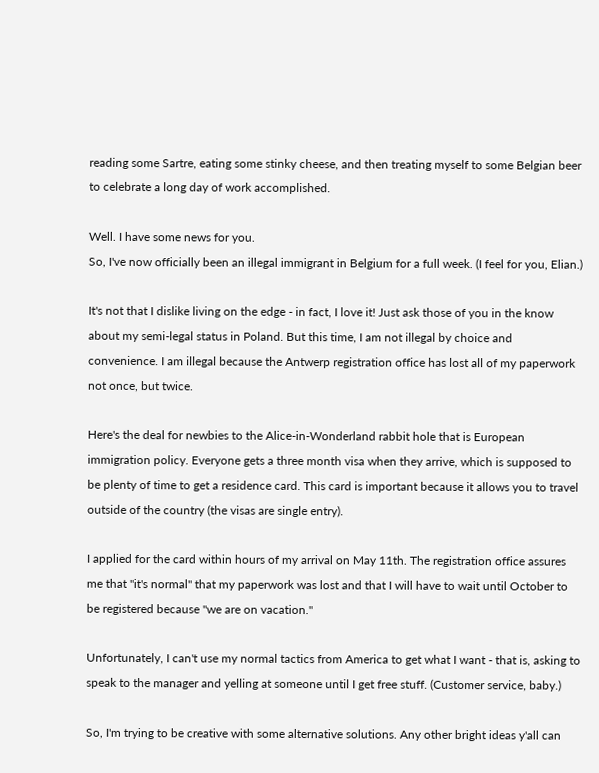reading some Sartre, eating some stinky cheese, and then treating myself to some Belgian beer to celebrate a long day of work accomplished.

Well. I have some news for you.
So, I've now officially been an illegal immigrant in Belgium for a full week. (I feel for you, Elian.)

It's not that I dislike living on the edge - in fact, I love it! Just ask those of you in the know about my semi-legal status in Poland. But this time, I am not illegal by choice and convenience. I am illegal because the Antwerp registration office has lost all of my paperwork not once, but twice.

Here's the deal for newbies to the Alice-in-Wonderland rabbit hole that is European immigration policy. Everyone gets a three month visa when they arrive, which is supposed to be plenty of time to get a residence card. This card is important because it allows you to travel outside of the country (the visas are single entry).

I applied for the card within hours of my arrival on May 11th. The registration office assures me that "it's normal" that my paperwork was lost and that I will have to wait until October to be registered because "we are on vacation."

Unfortunately, I can't use my normal tactics from America to get what I want - that is, asking to speak to the manager and yelling at someone until I get free stuff. (Customer service, baby.)

So, I'm trying to be creative with some alternative solutions. Any other bright ideas y'all can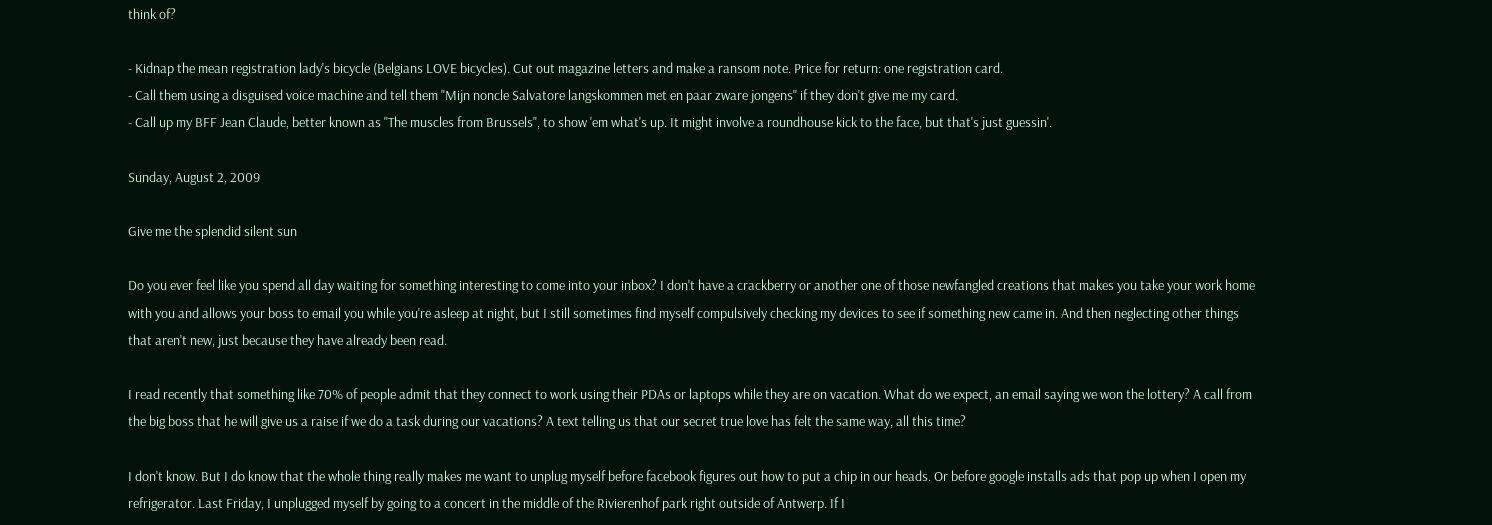think of?

- Kidnap the mean registration lady's bicycle (Belgians LOVE bicycles). Cut out magazine letters and make a ransom note. Price for return: one registration card.
- Call them using a disguised voice machine and tell them "Mijn noncle Salvatore langskommen met en paar zware jongens" if they don't give me my card.
- Call up my BFF Jean Claude, better known as "The muscles from Brussels", to show 'em what's up. It might involve a roundhouse kick to the face, but that's just guessin'.

Sunday, August 2, 2009

Give me the splendid silent sun

Do you ever feel like you spend all day waiting for something interesting to come into your inbox? I don't have a crackberry or another one of those newfangled creations that makes you take your work home with you and allows your boss to email you while you're asleep at night, but I still sometimes find myself compulsively checking my devices to see if something new came in. And then neglecting other things that aren't new, just because they have already been read.

I read recently that something like 70% of people admit that they connect to work using their PDAs or laptops while they are on vacation. What do we expect, an email saying we won the lottery? A call from the big boss that he will give us a raise if we do a task during our vacations? A text telling us that our secret true love has felt the same way, all this time?

I don't know. But I do know that the whole thing really makes me want to unplug myself before facebook figures out how to put a chip in our heads. Or before google installs ads that pop up when I open my refrigerator. Last Friday, I unplugged myself by going to a concert in the middle of the Rivierenhof park right outside of Antwerp. If I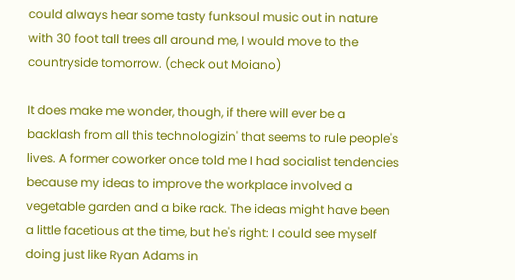could always hear some tasty funksoul music out in nature with 30 foot tall trees all around me, I would move to the countryside tomorrow. (check out Moiano)

It does make me wonder, though, if there will ever be a backlash from all this technologizin' that seems to rule people's lives. A former coworker once told me I had socialist tendencies because my ideas to improve the workplace involved a vegetable garden and a bike rack. The ideas might have been a little facetious at the time, but he's right: I could see myself doing just like Ryan Adams in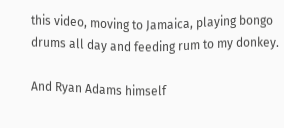this video, moving to Jamaica, playing bongo drums all day and feeding rum to my donkey.

And Ryan Adams himself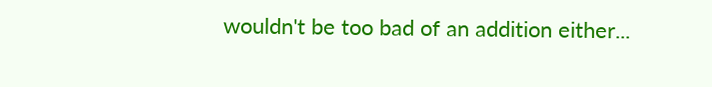wouldn't be too bad of an addition either...